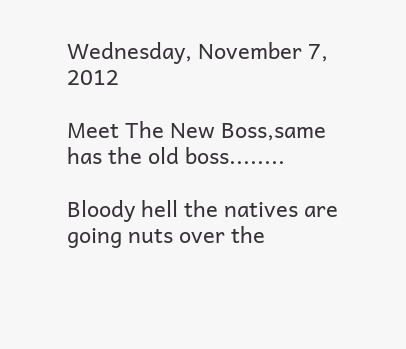Wednesday, November 7, 2012

Meet The New Boss,same has the old boss........

Bloody hell the natives are going nuts over the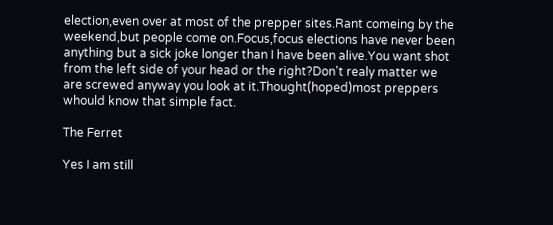election,even over at most of the prepper sites.Rant comeing by the weekend,but people come on.Focus,focus elections have never been anything but a sick joke longer than I have been alive.You want shot from the left side of your head or the right?Don't realy matter we are screwed anyway you look at it.Thought(hoped)most preppers whould know that simple fact.

The Ferret

Yes I am still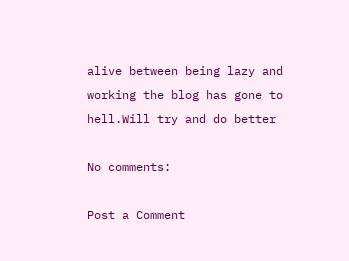alive between being lazy and working the blog has gone to hell.Will try and do better

No comments:

Post a Comment